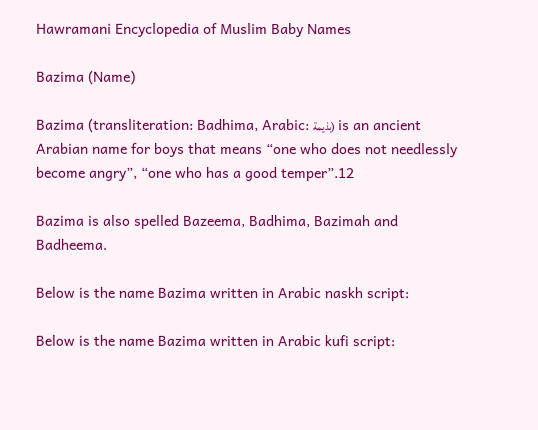Hawramani Encyclopedia of Muslim Baby Names

Bazima (Name)

Bazima (transliteration: Badhima, Arabic: بذيمة) is an ancient Arabian name for boys that means “one who does not needlessly become angry”, “one who has a good temper”.12

Bazima is also spelled Bazeema, Badhima, Bazimah and Badheema.

Below is the name Bazima written in Arabic naskh script:

Below is the name Bazima written in Arabic kufi script: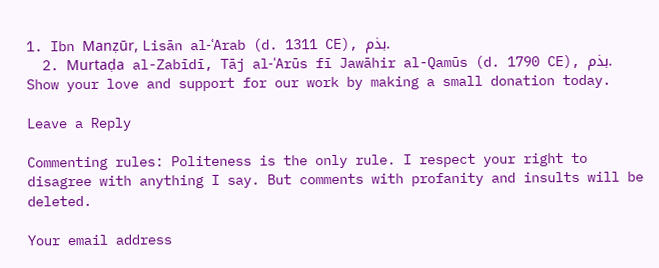1. Ibn Manẓūr, Lisān al-ʿArab (d. 1311 CE), بذم.
  2. Murtaḍa al-Zabīdī, Tāj al-ʿArūs fī Jawāhir al-Qamūs (d. 1790 CE), بذم.
Show your love and support for our work by making a small donation today.

Leave a Reply

Commenting rules: Politeness is the only rule. I respect your right to disagree with anything I say. But comments with profanity and insults will be deleted.

Your email address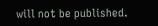will not be published.